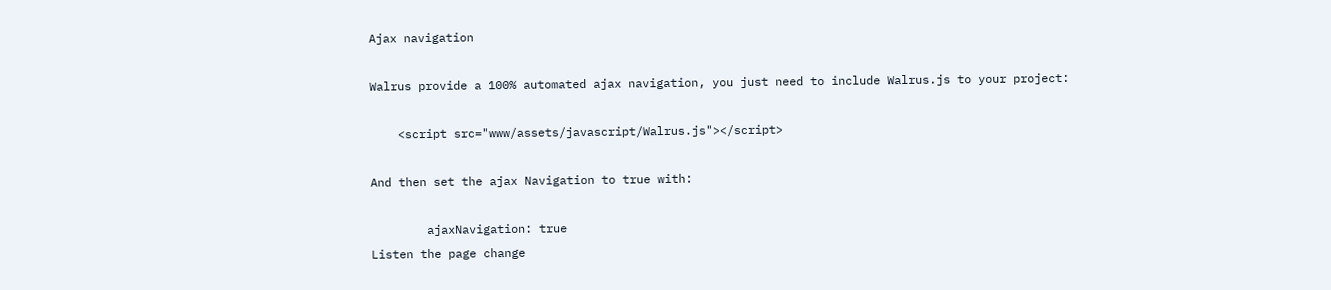Ajax navigation

Walrus provide a 100% automated ajax navigation, you just need to include Walrus.js to your project:

    <script src="www/assets/javascript/Walrus.js"></script>

And then set the ajax Navigation to true with:

        ajaxNavigation: true
Listen the page change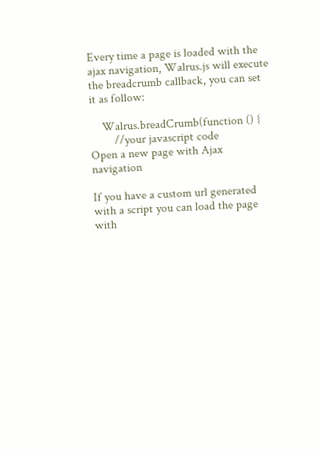Every time a page is loaded with the ajax navigation, Walrus.js will execute the breadcrumb callback, you can set it as follow:

    Walrus.breadCrumb(function () {
        //your javascript code
Open a new page with Ajax navigation

If you have a custom url generated with a script you can load the page with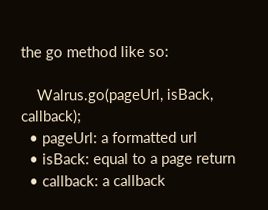the go method like so:

    Walrus.go(pageUrl, isBack, callback);
  • pageUrl: a formatted url
  • isBack: equal to a page return
  • callback: a callback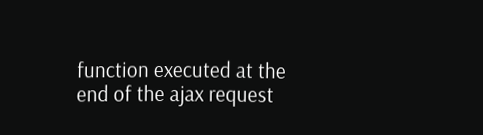function executed at the end of the ajax request